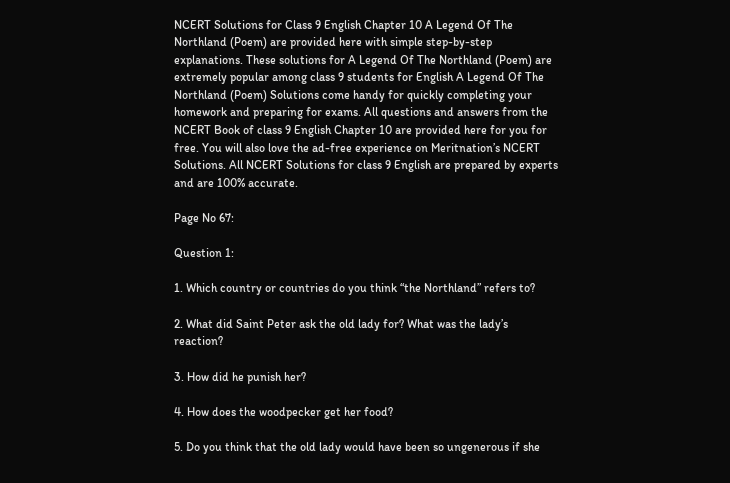NCERT Solutions for Class 9 English Chapter 10 A Legend Of The Northland (Poem) are provided here with simple step-by-step explanations. These solutions for A Legend Of The Northland (Poem) are extremely popular among class 9 students for English A Legend Of The Northland (Poem) Solutions come handy for quickly completing your homework and preparing for exams. All questions and answers from the NCERT Book of class 9 English Chapter 10 are provided here for you for free. You will also love the ad-free experience on Meritnation’s NCERT Solutions. All NCERT Solutions for class 9 English are prepared by experts and are 100% accurate.

Page No 67:

Question 1:

1. Which country or countries do you think “the Northland” refers to?

2. What did Saint Peter ask the old lady for? What was the lady’s reaction?

3. How did he punish her?

4. How does the woodpecker get her food?

5. Do you think that the old lady would have been so ungenerous if she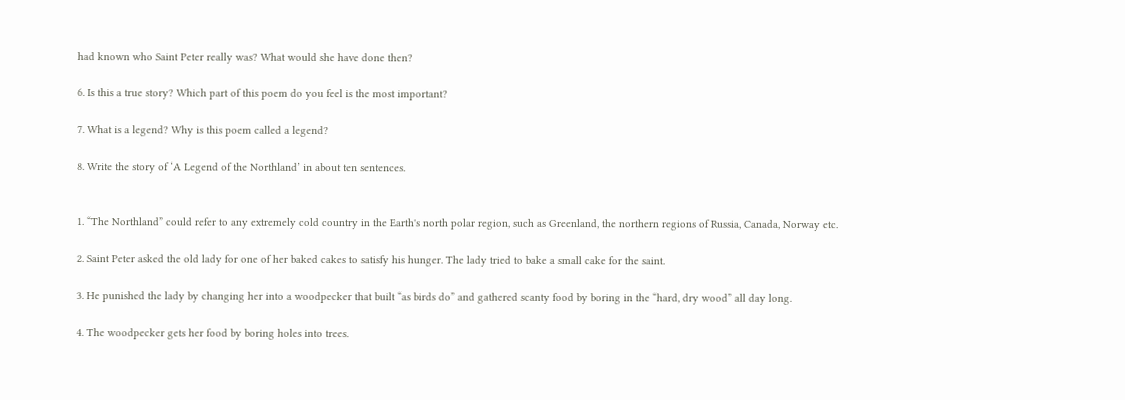had known who Saint Peter really was? What would she have done then?

6. Is this a true story? Which part of this poem do you feel is the most important?

7. What is a legend? Why is this poem called a legend?

8. Write the story of ‘A Legend of the Northland’ in about ten sentences.


1. “The Northland” could refer to any extremely cold country in the Earth's north polar region, such as Greenland, the northern regions of Russia, Canada, Norway etc.

2. Saint Peter asked the old lady for one of her baked cakes to satisfy his hunger. The lady tried to bake a small cake for the saint.

3. He punished the lady by changing her into a woodpecker that built “as birds do” and gathered scanty food by boring in the “hard, dry wood” all day long.

4. The woodpecker gets her food by boring holes into trees.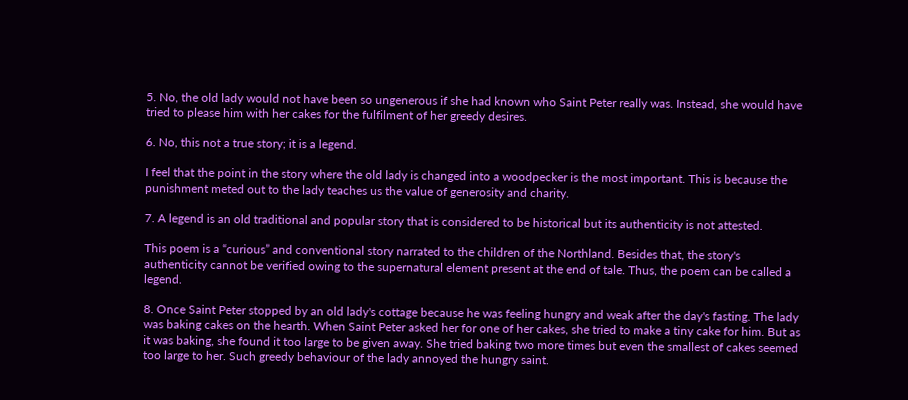5. No, the old lady would not have been so ungenerous if she had known who Saint Peter really was. Instead, she would have tried to please him with her cakes for the fulfilment of her greedy desires.

6. No, this not a true story; it is a legend.

I feel that the point in the story where the old lady is changed into a woodpecker is the most important. This is because the punishment meted out to the lady teaches us the value of generosity and charity.

7. A legend is an old traditional and popular story that is considered to be historical but its authenticity is not attested.

This poem is a “curious” and conventional story narrated to the children of the Northland. Besides that, the story's authenticity cannot be verified owing to the supernatural element present at the end of tale. Thus, the poem can be called a legend.

8. Once Saint Peter stopped by an old lady's cottage because he was feeling hungry and weak after the day's fasting. The lady was baking cakes on the hearth. When Saint Peter asked her for one of her cakes, she tried to make a tiny cake for him. But as it was baking, she found it too large to be given away. She tried baking two more times but even the smallest of cakes seemed too large to her. Such greedy behaviour of the lady annoyed the hungry saint.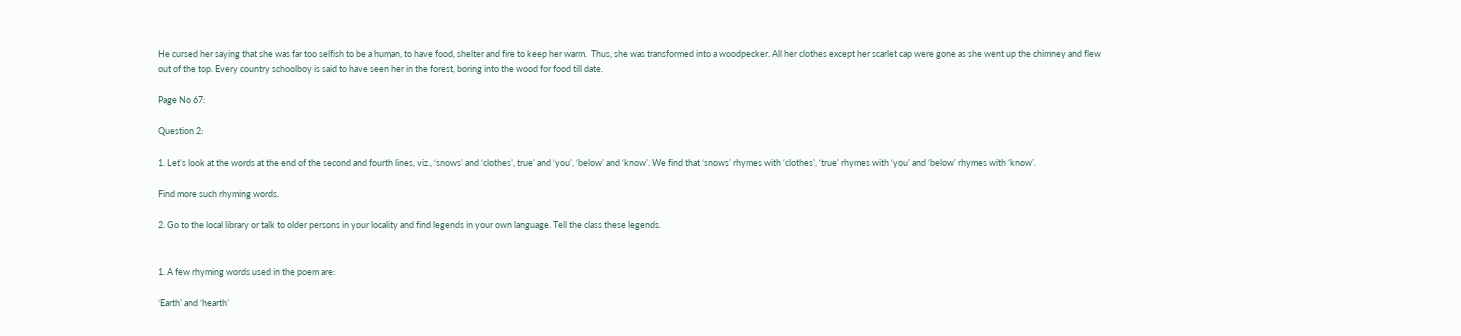He cursed her saying that she was far too selfish to be a human, to have food, shelter and fire to keep her warm.  Thus, she was transformed into a woodpecker. All her clothes except her scarlet cap were gone as she went up the chimney and flew out of the top. Every country schoolboy is said to have seen her in the forest, boring into the wood for food till date.

Page No 67:

Question 2:

1. Let’s look at the words at the end of the second and fourth lines, viz., ‘snows’ and ‘clothes’, true’ and ‘you’, ‘below’ and ‘know’. We find that ‘snows’ rhymes with ‘clothes’, ‘true’ rhymes with ‘you’ and ‘below’ rhymes with ‘know’.

Find more such rhyming words.

2. Go to the local library or talk to older persons in your locality and find legends in your own language. Tell the class these legends.


1. A few rhyming words used in the poem are:

‘Earth’ and ‘hearth’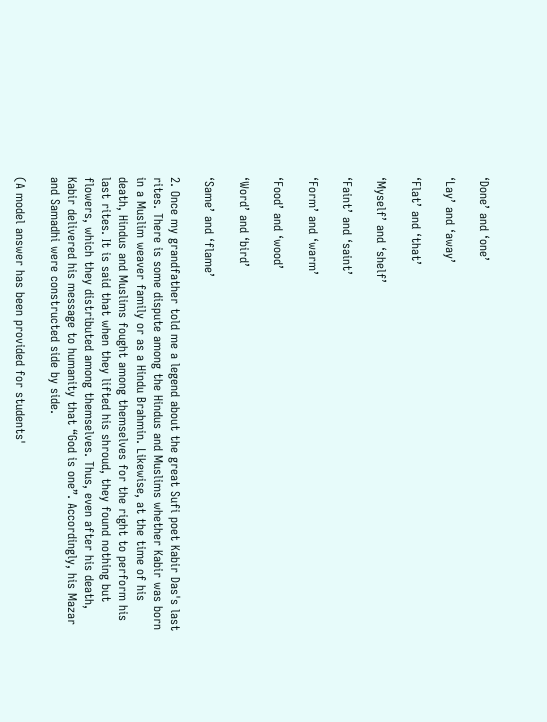‘Done’ and ‘one’

‘Lay’ and ‘away’

‘Flat’ and ‘that’

‘Myself’ and ‘shelf’

‘Faint’ and ‘saint’

‘Form’ and ‘warm’

‘Food’ and ‘wood’

‘Word’ and ‘bird’

‘Same’ and ‘flame’

2. Once my grandfather told me a legend about the great Sufi poet Kabir Das's last rites. There is some dispute among the Hindus and Muslims whether Kabir was born in a Muslim weaver family or as a Hindu Brahmin. Likewise, at the time of his death, Hindus and Muslims fought among themselves for the right to perform his last rites. It is said that when they lifted his shroud, they found nothing but flowers, which they distributed among themselves. Thus, even after his death, Kabir delivered his message to humanity that “God is one”. Accordingly, his Mazar and Samadhi were constructed side by side.

(A model answer has been provided for students'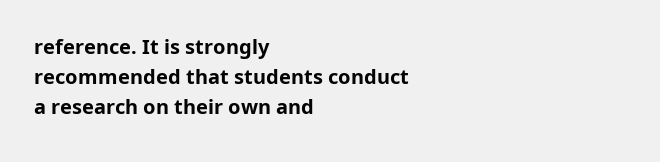reference. It is strongly recommended that students conduct a research on their own and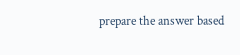prepare the answer based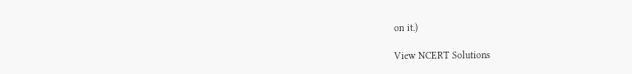on it.)

View NCERT Solutions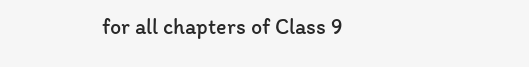for all chapters of Class 9